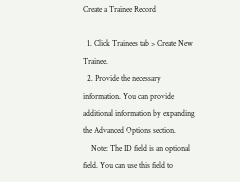Create a Trainee Record

  1. Click Trainees tab > Create New Trainee.
  2. Provide the necessary information. You can provide additional information by expanding the Advanced Options section.
    Note: The ID field is an optional field. You can use this field to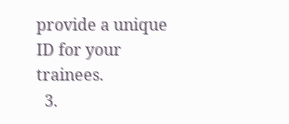provide a unique ID for your trainees.
  3.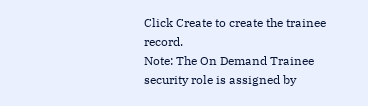Click Create to create the trainee record.
Note: The On Demand Trainee security role is assigned by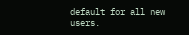default for all new users.